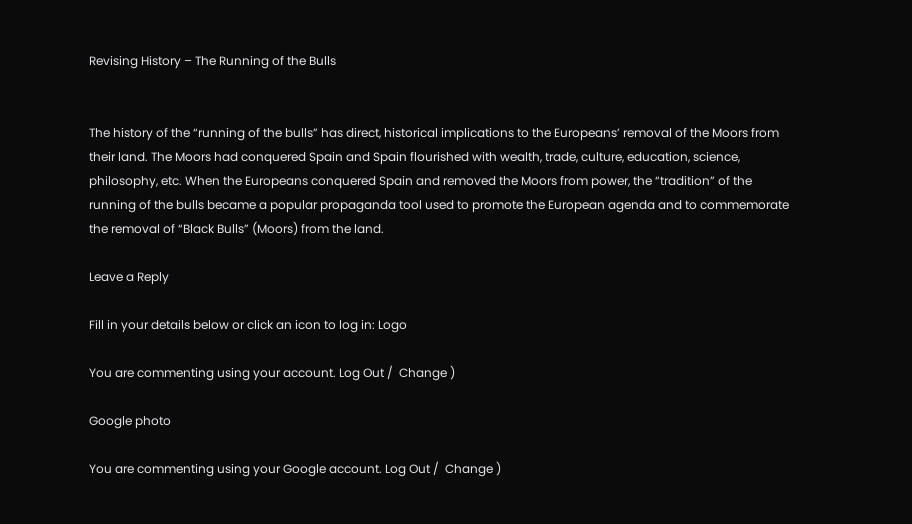Revising History – The Running of the Bulls


The history of the “running of the bulls” has direct, historical implications to the Europeans’ removal of the Moors from their land. The Moors had conquered Spain and Spain flourished with wealth, trade, culture, education, science, philosophy, etc. When the Europeans conquered Spain and removed the Moors from power, the “tradition” of the running of the bulls became a popular propaganda tool used to promote the European agenda and to commemorate the removal of “Black Bulls” (Moors) from the land.

Leave a Reply

Fill in your details below or click an icon to log in: Logo

You are commenting using your account. Log Out /  Change )

Google photo

You are commenting using your Google account. Log Out /  Change )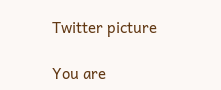Twitter picture

You are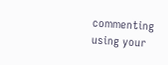commenting using your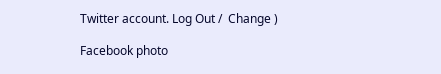Twitter account. Log Out /  Change )

Facebook photo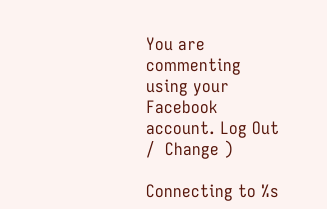You are commenting using your Facebook account. Log Out /  Change )

Connecting to %s